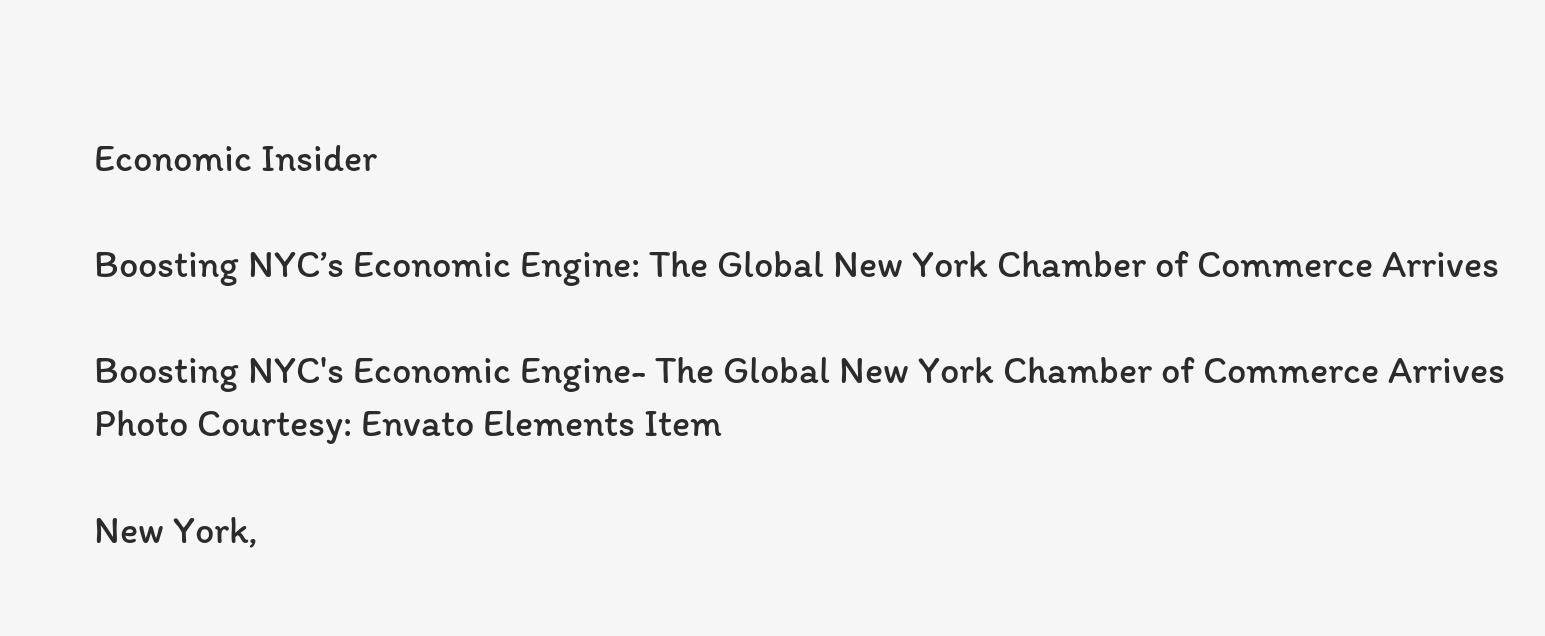Economic Insider

Boosting NYC’s Economic Engine: The Global New York Chamber of Commerce Arrives

Boosting NYC's Economic Engine- The Global New York Chamber of Commerce Arrives
Photo Courtesy: Envato Elements Item

New York,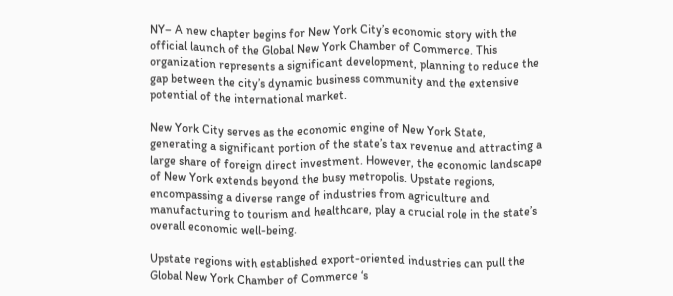NY– A new chapter begins for New York City’s economic story with the official launch of the Global New York Chamber of Commerce. This organization represents a significant development, planning to reduce the gap between the city’s dynamic business community and the extensive potential of the international market.

New York City serves as the economic engine of New York State, generating a significant portion of the state’s tax revenue and attracting a large share of foreign direct investment. However, the economic landscape of New York extends beyond the busy metropolis. Upstate regions, encompassing a diverse range of industries from agriculture and manufacturing to tourism and healthcare, play a crucial role in the state’s overall economic well-being.

Upstate regions with established export-oriented industries can pull the Global New York Chamber of Commerce ‘s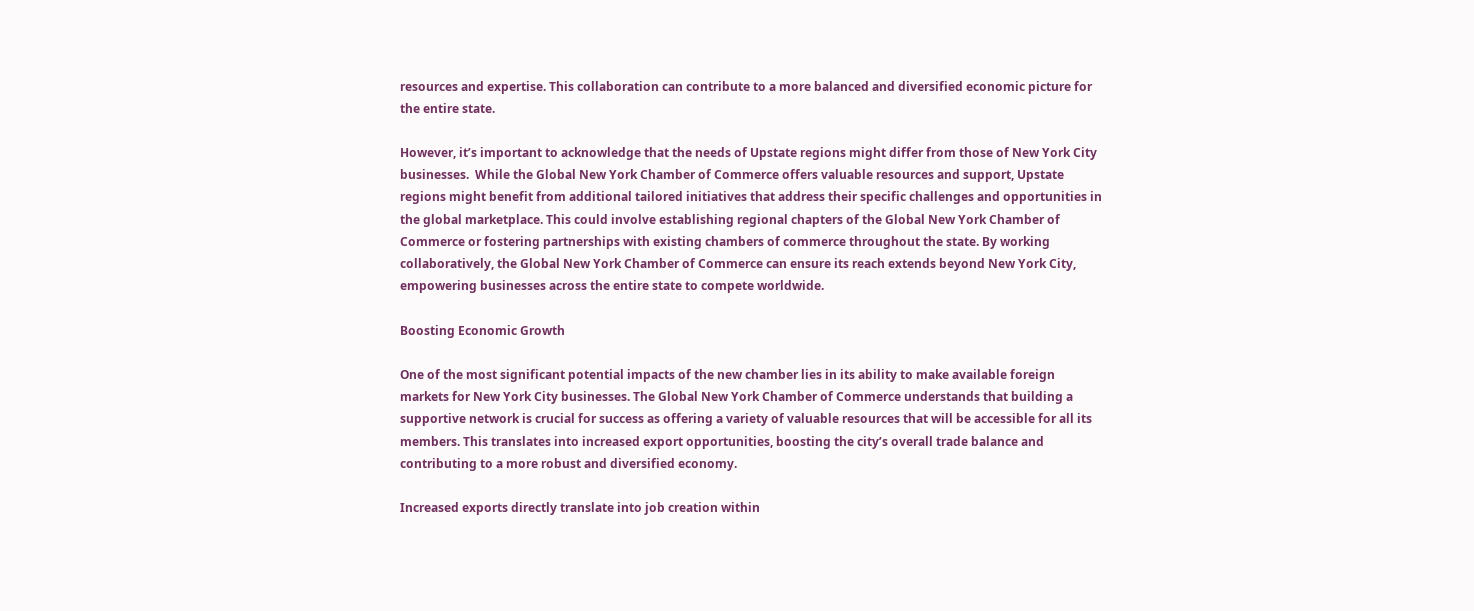resources and expertise. This collaboration can contribute to a more balanced and diversified economic picture for the entire state.

However, it’s important to acknowledge that the needs of Upstate regions might differ from those of New York City businesses.  While the Global New York Chamber of Commerce offers valuable resources and support, Upstate regions might benefit from additional tailored initiatives that address their specific challenges and opportunities in the global marketplace. This could involve establishing regional chapters of the Global New York Chamber of Commerce or fostering partnerships with existing chambers of commerce throughout the state. By working collaboratively, the Global New York Chamber of Commerce can ensure its reach extends beyond New York City, empowering businesses across the entire state to compete worldwide.

Boosting Economic Growth

One of the most significant potential impacts of the new chamber lies in its ability to make available foreign markets for New York City businesses. The Global New York Chamber of Commerce understands that building a supportive network is crucial for success as offering a variety of valuable resources that will be accessible for all its members. This translates into increased export opportunities, boosting the city’s overall trade balance and contributing to a more robust and diversified economy.

Increased exports directly translate into job creation within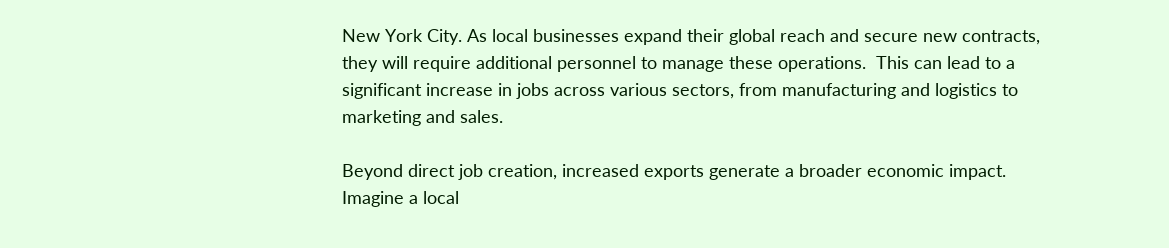New York City. As local businesses expand their global reach and secure new contracts, they will require additional personnel to manage these operations.  This can lead to a significant increase in jobs across various sectors, from manufacturing and logistics to marketing and sales.

Beyond direct job creation, increased exports generate a broader economic impact. Imagine a local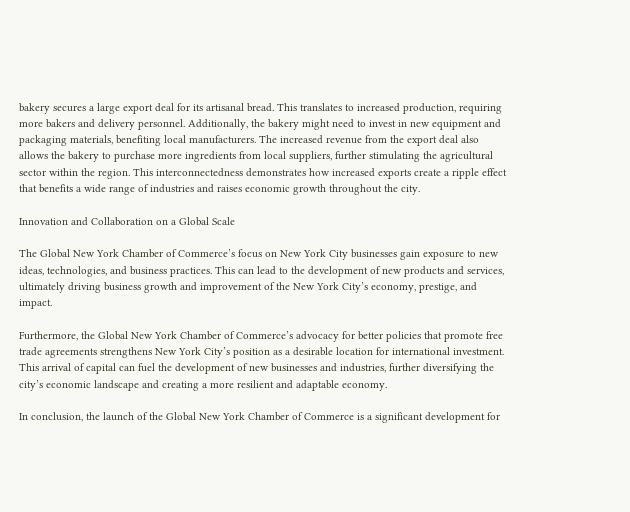bakery secures a large export deal for its artisanal bread. This translates to increased production, requiring more bakers and delivery personnel. Additionally, the bakery might need to invest in new equipment and packaging materials, benefiting local manufacturers. The increased revenue from the export deal also allows the bakery to purchase more ingredients from local suppliers, further stimulating the agricultural sector within the region. This interconnectedness demonstrates how increased exports create a ripple effect that benefits a wide range of industries and raises economic growth throughout the city.

Innovation and Collaboration on a Global Scale

The Global New York Chamber of Commerce’s focus on New York City businesses gain exposure to new ideas, technologies, and business practices. This can lead to the development of new products and services, ultimately driving business growth and improvement of the New York City’s economy, prestige, and impact.

Furthermore, the Global New York Chamber of Commerce’s advocacy for better policies that promote free trade agreements strengthens New York City’s position as a desirable location for international investment. This arrival of capital can fuel the development of new businesses and industries, further diversifying the city’s economic landscape and creating a more resilient and adaptable economy.

In conclusion, the launch of the Global New York Chamber of Commerce is a significant development for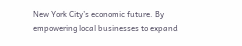New York City’s economic future. By empowering local businesses to expand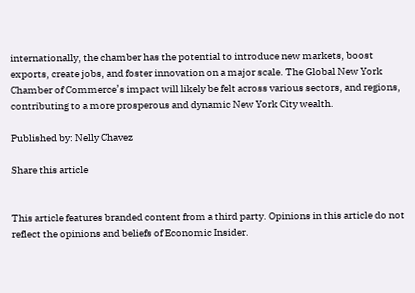internationally, the chamber has the potential to introduce new markets, boost exports, create jobs, and foster innovation on a major scale. The Global New York Chamber of Commerce’s impact will likely be felt across various sectors, and regions, contributing to a more prosperous and dynamic New York City wealth.

Published by: Nelly Chavez

Share this article


This article features branded content from a third party. Opinions in this article do not reflect the opinions and beliefs of Economic Insider.